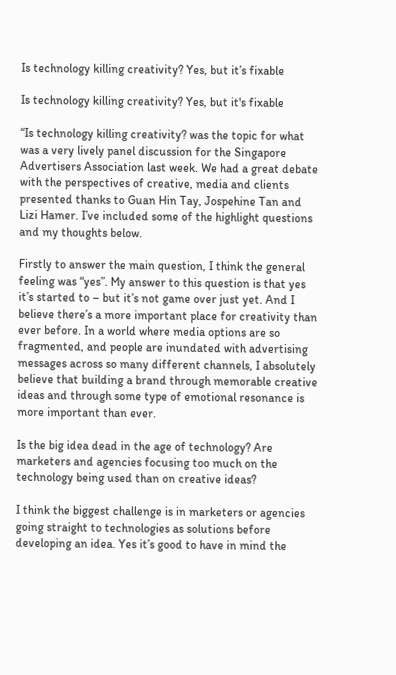Is technology killing creativity? Yes, but it’s fixable

Is technology killing creativity? Yes, but it's fixable

“Is technology killing creativity? was the topic for what was a very lively panel discussion for the Singapore Advertisers Association last week. We had a great debate with the perspectives of creative, media and clients presented thanks to Guan Hin Tay, Jospehine Tan and Lizi Hamer. I’ve included some of the highlight questions and my thoughts below.

Firstly to answer the main question, I think the general feeling was “yes”. My answer to this question is that yes it’s started to – but it’s not game over just yet. And I believe there’s a more important place for creativity than ever before. In a world where media options are so fragmented, and people are inundated with advertising messages across so many different channels, I absolutely believe that building a brand through memorable creative ideas and through some type of emotional resonance is more important than ever.

Is the big idea dead in the age of technology? Are marketers and agencies focusing too much on the technology being used than on creative ideas?

I think the biggest challenge is in marketers or agencies going straight to technologies as solutions before developing an idea. Yes it’s good to have in mind the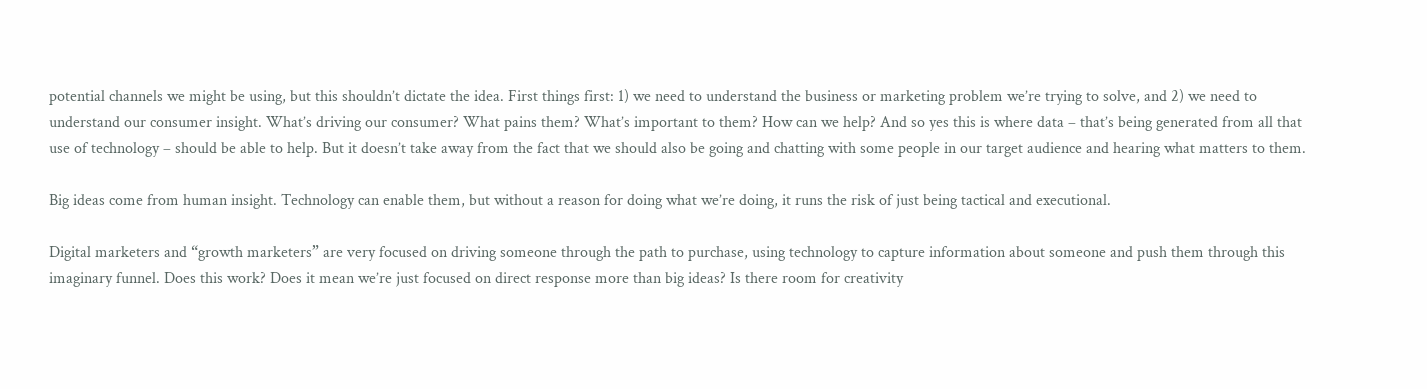potential channels we might be using, but this shouldn’t dictate the idea. First things first: 1) we need to understand the business or marketing problem we’re trying to solve, and 2) we need to understand our consumer insight. What’s driving our consumer? What pains them? What’s important to them? How can we help? And so yes this is where data – that’s being generated from all that use of technology – should be able to help. But it doesn’t take away from the fact that we should also be going and chatting with some people in our target audience and hearing what matters to them.

Big ideas come from human insight. Technology can enable them, but without a reason for doing what we’re doing, it runs the risk of just being tactical and executional.

Digital marketers and “growth marketers” are very focused on driving someone through the path to purchase, using technology to capture information about someone and push them through this imaginary funnel. Does this work? Does it mean we’re just focused on direct response more than big ideas? Is there room for creativity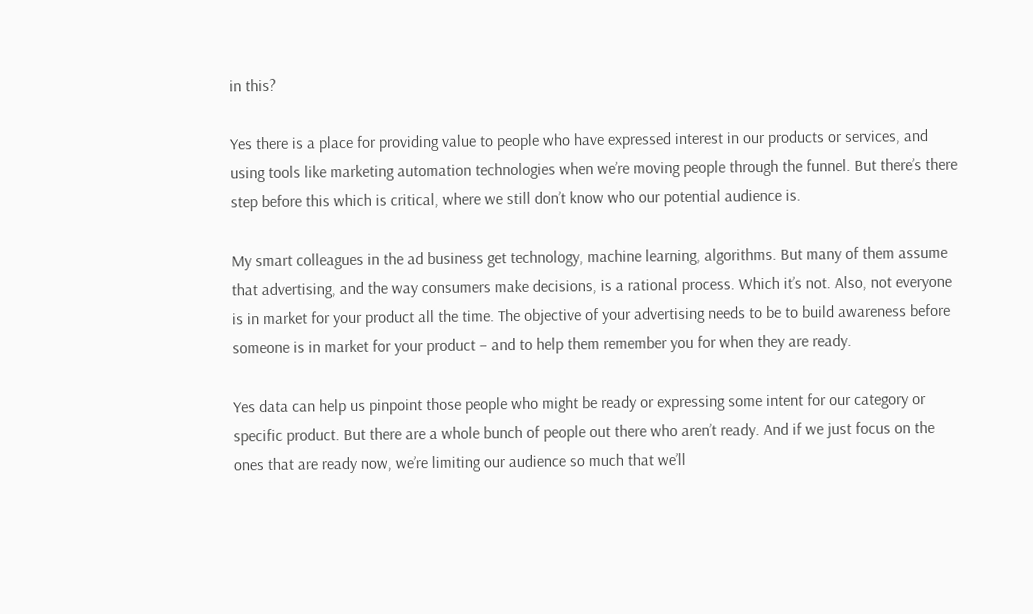in this?

Yes there is a place for providing value to people who have expressed interest in our products or services, and using tools like marketing automation technologies when we’re moving people through the funnel. But there’s there step before this which is critical, where we still don’t know who our potential audience is.

My smart colleagues in the ad business get technology, machine learning, algorithms. But many of them assume that advertising, and the way consumers make decisions, is a rational process. Which it’s not. Also, not everyone is in market for your product all the time. The objective of your advertising needs to be to build awareness before someone is in market for your product – and to help them remember you for when they are ready.

Yes data can help us pinpoint those people who might be ready or expressing some intent for our category or specific product. But there are a whole bunch of people out there who aren’t ready. And if we just focus on the ones that are ready now, we’re limiting our audience so much that we’ll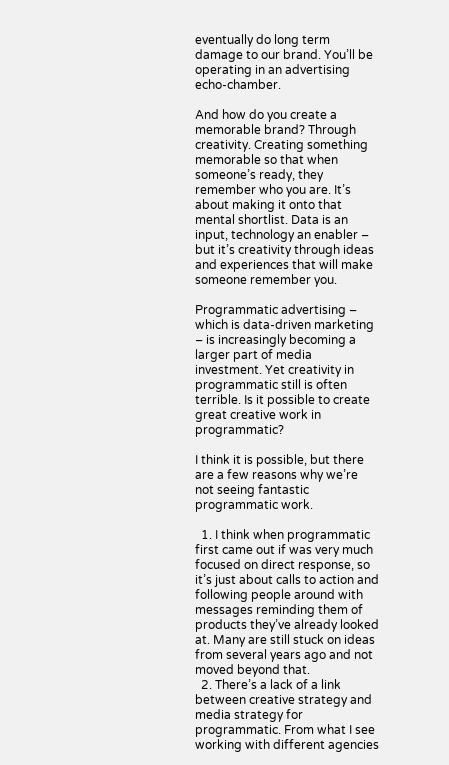eventually do long term damage to our brand. You’ll be operating in an advertising echo-chamber.

And how do you create a memorable brand? Through creativity. Creating something memorable so that when someone’s ready, they remember who you are. It’s about making it onto that mental shortlist. Data is an input, technology an enabler – but it’s creativity through ideas and experiences that will make someone remember you.

Programmatic advertising – which is data-driven marketing – is increasingly becoming a larger part of media investment. Yet creativity in programmatic still is often terrible. Is it possible to create great creative work in programmatic?

I think it is possible, but there are a few reasons why we’re not seeing fantastic programmatic work.

  1. I think when programmatic first came out if was very much focused on direct response, so it’s just about calls to action and following people around with messages reminding them of products they’ve already looked at. Many are still stuck on ideas from several years ago and not moved beyond that.
  2. There’s a lack of a link between creative strategy and media strategy for programmatic. From what I see working with different agencies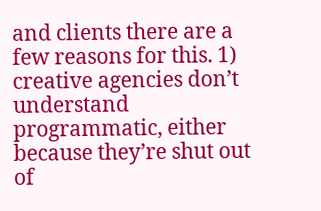and clients there are a few reasons for this. 1) creative agencies don’t understand programmatic, either because they’re shut out of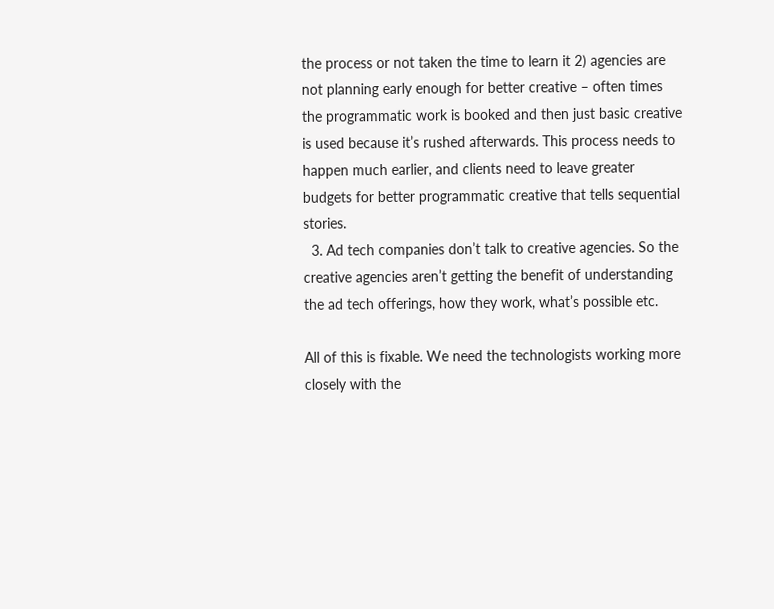the process or not taken the time to learn it 2) agencies are not planning early enough for better creative – often times the programmatic work is booked and then just basic creative is used because it’s rushed afterwards. This process needs to happen much earlier, and clients need to leave greater budgets for better programmatic creative that tells sequential stories.
  3. Ad tech companies don’t talk to creative agencies. So the creative agencies aren’t getting the benefit of understanding the ad tech offerings, how they work, what’s possible etc.

All of this is fixable. We need the technologists working more closely with the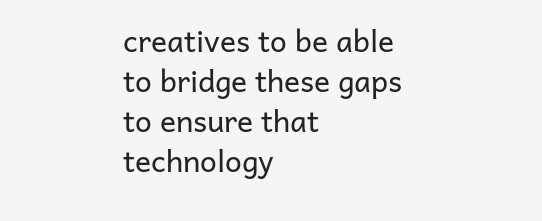creatives to be able to bridge these gaps to ensure that technology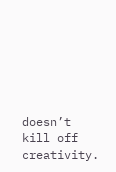doesn’t kill off creativity.